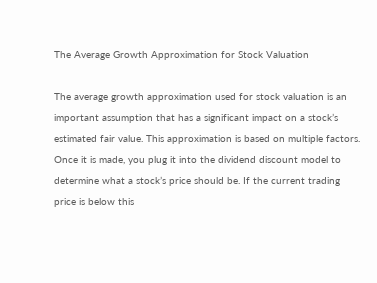The Average Growth Approximation for Stock Valuation

The average growth approximation used for stock valuation is an important assumption that has a significant impact on a stock’s estimated fair value. This approximation is based on multiple factors. Once it is made, you plug it into the dividend discount model to determine what a stock’s price should be. If the current trading price is below this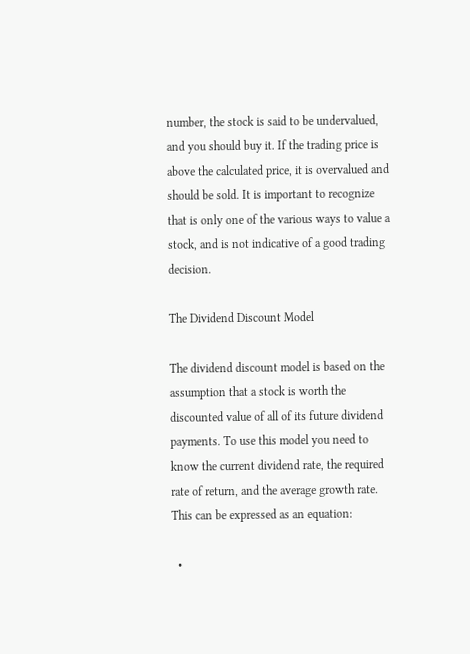number, the stock is said to be undervalued, and you should buy it. If the trading price is above the calculated price, it is overvalued and should be sold. It is important to recognize that is only one of the various ways to value a stock, and is not indicative of a good trading decision.

The Dividend Discount Model

The dividend discount model is based on the assumption that a stock is worth the discounted value of all of its future dividend payments. To use this model you need to know the current dividend rate, the required rate of return, and the average growth rate. This can be expressed as an equation:

  •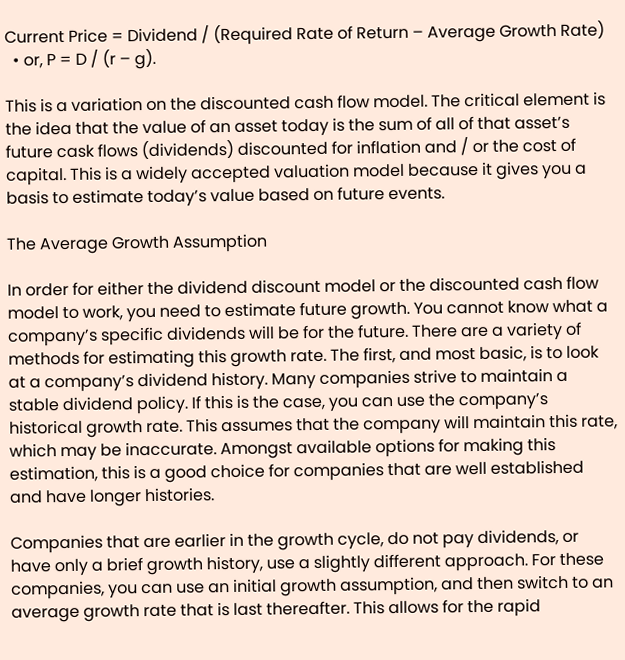Current Price = Dividend / (Required Rate of Return – Average Growth Rate)
  • or, P = D / (r – g).

This is a variation on the discounted cash flow model. The critical element is the idea that the value of an asset today is the sum of all of that asset’s future cask flows (dividends) discounted for inflation and / or the cost of capital. This is a widely accepted valuation model because it gives you a basis to estimate today’s value based on future events.

The Average Growth Assumption

In order for either the dividend discount model or the discounted cash flow model to work, you need to estimate future growth. You cannot know what a company’s specific dividends will be for the future. There are a variety of methods for estimating this growth rate. The first, and most basic, is to look at a company’s dividend history. Many companies strive to maintain a stable dividend policy. If this is the case, you can use the company’s historical growth rate. This assumes that the company will maintain this rate, which may be inaccurate. Amongst available options for making this estimation, this is a good choice for companies that are well established and have longer histories.

Companies that are earlier in the growth cycle, do not pay dividends, or have only a brief growth history, use a slightly different approach. For these companies, you can use an initial growth assumption, and then switch to an average growth rate that is last thereafter. This allows for the rapid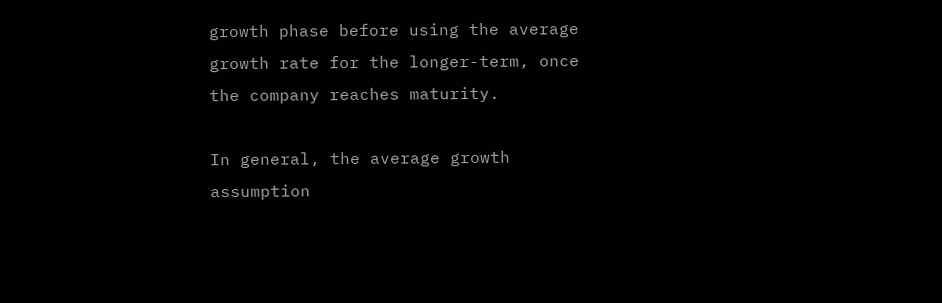growth phase before using the average growth rate for the longer-term, once the company reaches maturity.

In general, the average growth assumption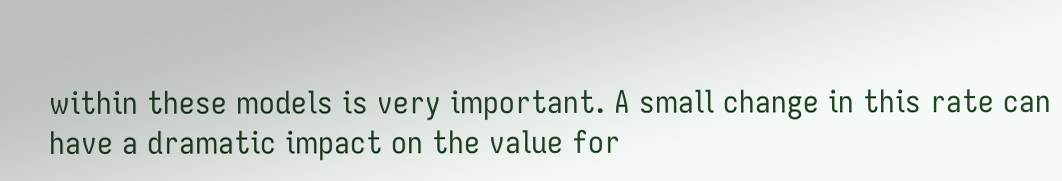within these models is very important. A small change in this rate can have a dramatic impact on the value for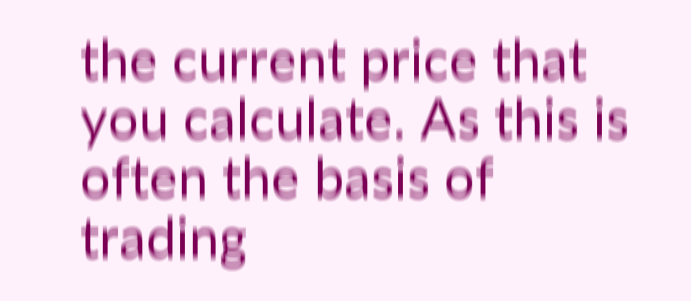the current price that you calculate. As this is often the basis of trading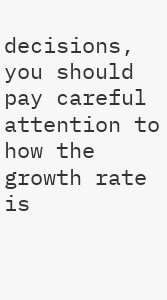decisions, you should pay careful attention to how the growth rate is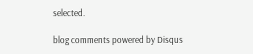selected.

blog comments powered by Disqus